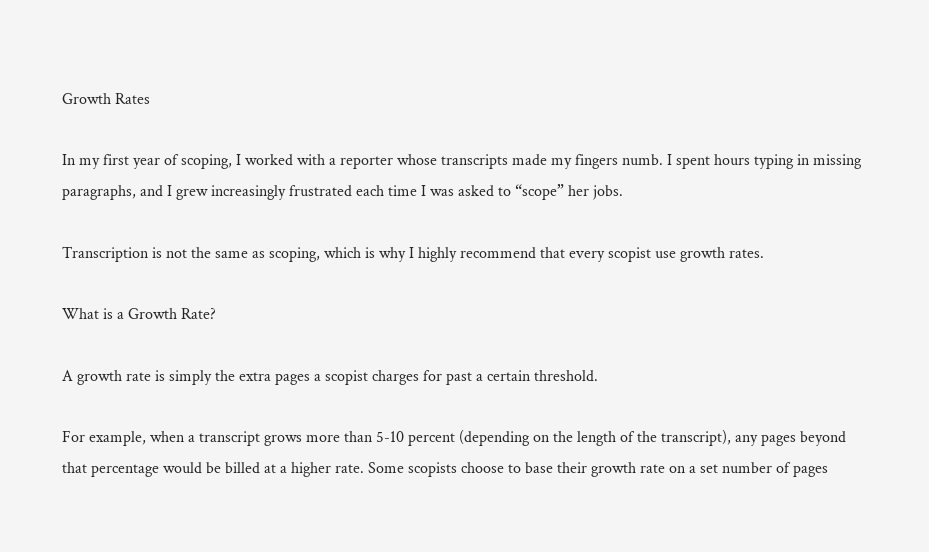Growth Rates

In my first year of scoping, I worked with a reporter whose transcripts made my fingers numb. I spent hours typing in missing paragraphs, and I grew increasingly frustrated each time I was asked to “scope” her jobs.

Transcription is not the same as scoping, which is why I highly recommend that every scopist use growth rates.

What is a Growth Rate?

A growth rate is simply the extra pages a scopist charges for past a certain threshold.

For example, when a transcript grows more than 5-10 percent (depending on the length of the transcript), any pages beyond that percentage would be billed at a higher rate. Some scopists choose to base their growth rate on a set number of pages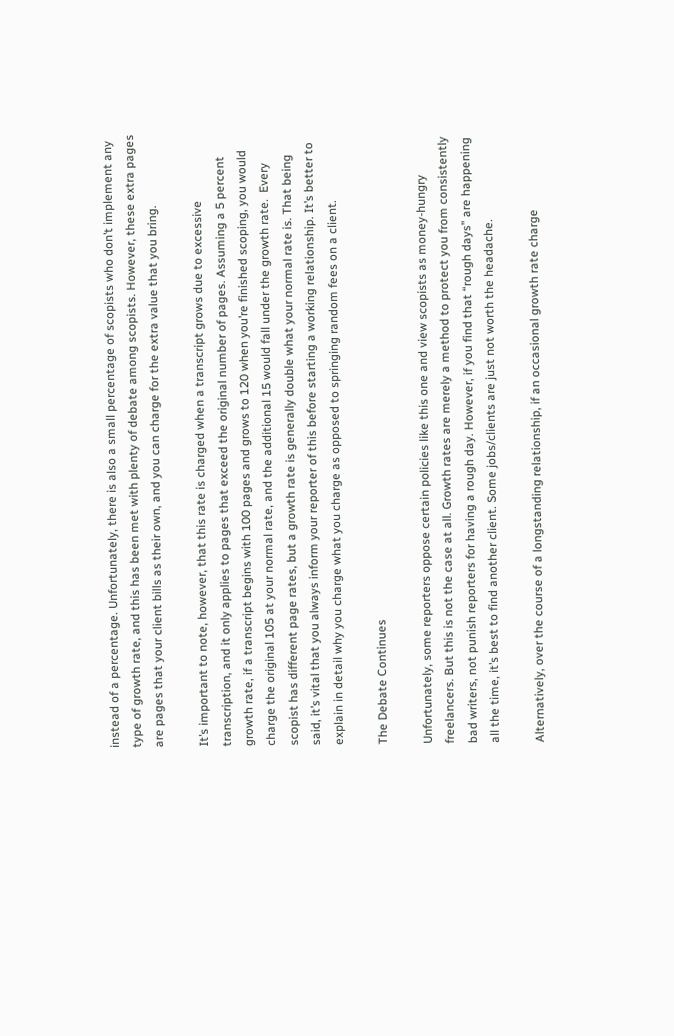instead of a percentage. Unfortunately, there is also a small percentage of scopists who don’t implement any type of growth rate, and this has been met with plenty of debate among scopists. However, these extra pages are pages that your client bills as their own, and you can charge for the extra value that you bring.

It’s important to note, however, that this rate is charged when a transcript grows due to excessive transcription, and it only applies to pages that exceed the original number of pages. Assuming a 5 percent growth rate, if a transcript begins with 100 pages and grows to 120 when you’re finished scoping, you would charge the original 105 at your normal rate, and the additional 15 would fall under the growth rate.  Every scopist has different page rates, but a growth rate is generally double what your normal rate is. That being said, it’s vital that you always inform your reporter of this before starting a working relationship. It’s better to explain in detail why you charge what you charge as opposed to springing random fees on a client.

The Debate Continues

Unfortunately, some reporters oppose certain policies like this one and view scopists as money-hungry freelancers. But this is not the case at all. Growth rates are merely a method to protect you from consistently bad writers, not punish reporters for having a rough day. However, if you find that “rough days” are happening all the time, it’s best to find another client. Some jobs/clients are just not worth the headache.

Alternatively, over the course of a longstanding relationship, if an occasional growth rate charge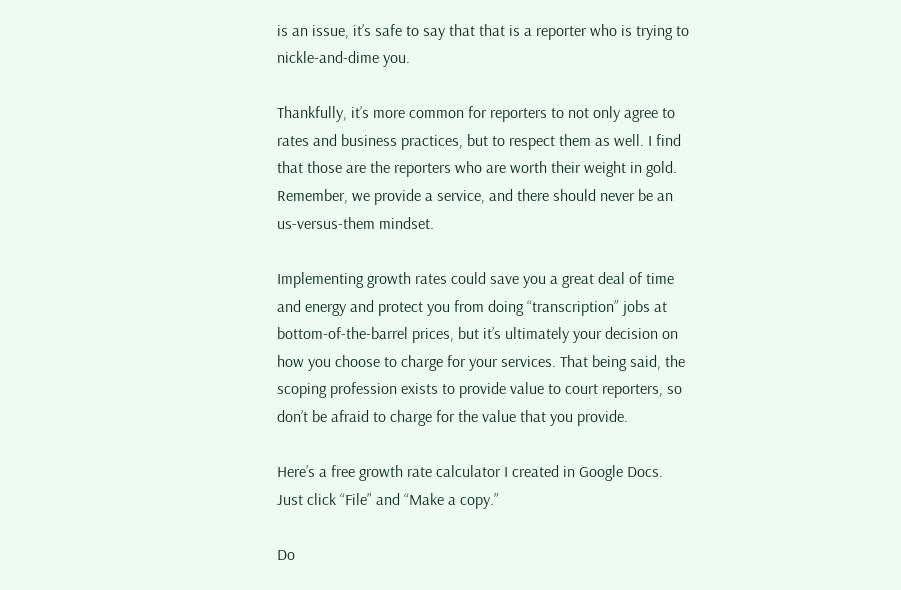is an issue, it’s safe to say that that is a reporter who is trying to nickle-and-dime you.

Thankfully, it’s more common for reporters to not only agree to rates and business practices, but to respect them as well. I find that those are the reporters who are worth their weight in gold. Remember, we provide a service, and there should never be an us-versus-them mindset.

Implementing growth rates could save you a great deal of time and energy and protect you from doing “transcription” jobs at bottom-of-the-barrel prices, but it’s ultimately your decision on how you choose to charge for your services. That being said, the scoping profession exists to provide value to court reporters, so don’t be afraid to charge for the value that you provide.

Here’s a free growth rate calculator I created in Google Docs. Just click “File” and “Make a copy.”

Do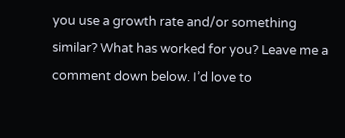you use a growth rate and/or something similar? What has worked for you? Leave me a comment down below. I’d love to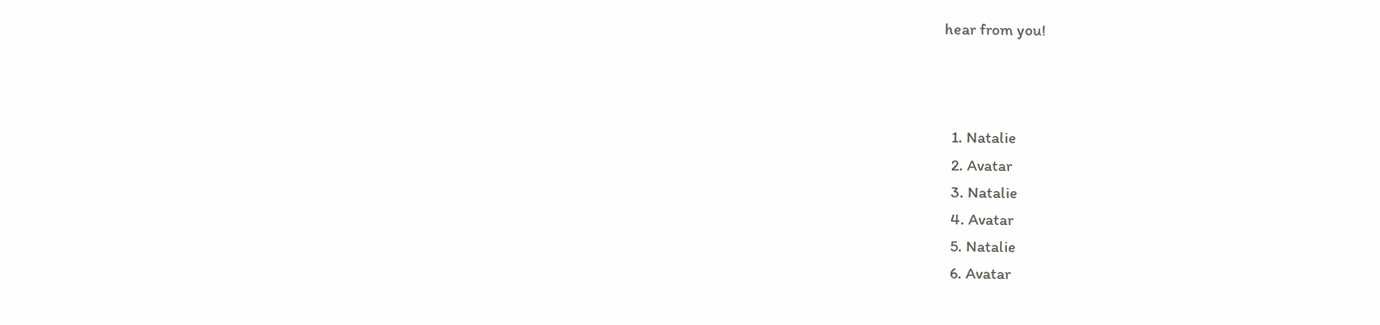hear from you!



  1. Natalie
  2. Avatar
  3. Natalie
  4. Avatar
  5. Natalie
  6. Avatar